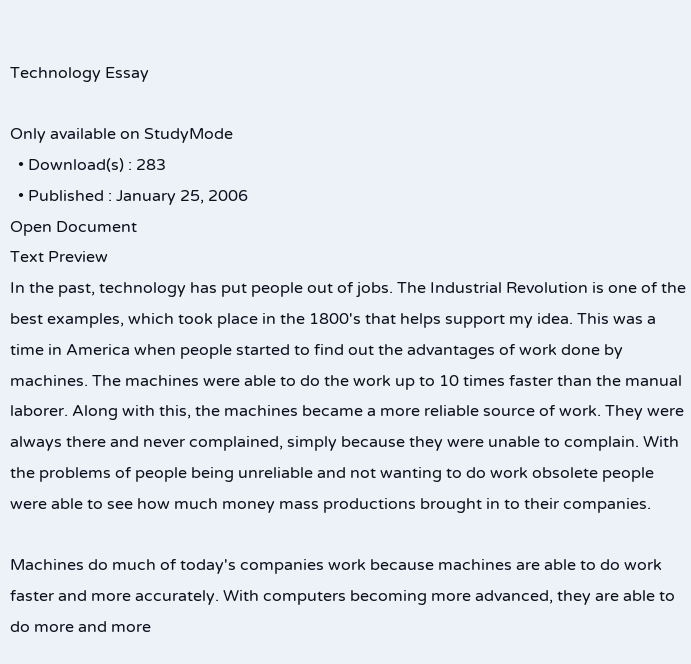Technology Essay

Only available on StudyMode
  • Download(s) : 283
  • Published : January 25, 2006
Open Document
Text Preview
In the past, technology has put people out of jobs. The Industrial Revolution is one of the best examples, which took place in the 1800's that helps support my idea. This was a time in America when people started to find out the advantages of work done by machines. The machines were able to do the work up to 10 times faster than the manual laborer. Along with this, the machines became a more reliable source of work. They were always there and never complained, simply because they were unable to complain. With the problems of people being unreliable and not wanting to do work obsolete people were able to see how much money mass productions brought in to their companies.

Machines do much of today's companies work because machines are able to do work faster and more accurately. With computers becoming more advanced, they are able to do more and more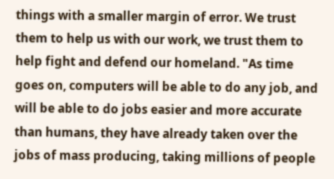things with a smaller margin of error. We trust them to help us with our work, we trust them to help fight and defend our homeland. "As time goes on, computers will be able to do any job, and will be able to do jobs easier and more accurate than humans, they have already taken over the jobs of mass producing, taking millions of people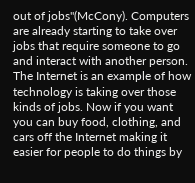out of jobs"(McCony). Computers are already starting to take over jobs that require someone to go and interact with another person. The Internet is an example of how technology is taking over those kinds of jobs. Now if you want you can buy food, clothing, and cars off the Internet making it easier for people to do things by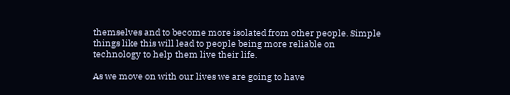themselves and to become more isolated from other people. Simple things like this will lead to people being more reliable on technology to help them live their life.

As we move on with our lives we are going to have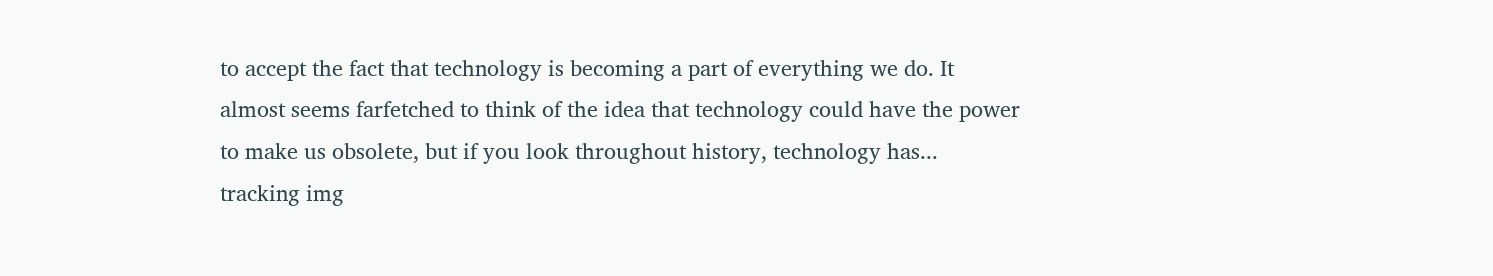to accept the fact that technology is becoming a part of everything we do. It almost seems farfetched to think of the idea that technology could have the power to make us obsolete, but if you look throughout history, technology has...
tracking img